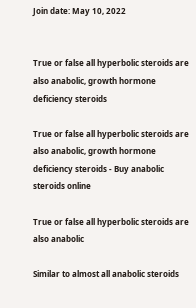Join date: May 10, 2022


True or false all hyperbolic steroids are also anabolic, growth hormone deficiency steroids

True or false all hyperbolic steroids are also anabolic, growth hormone deficiency steroids - Buy anabolic steroids online

True or false all hyperbolic steroids are also anabolic

Similar to almost all anabolic steroids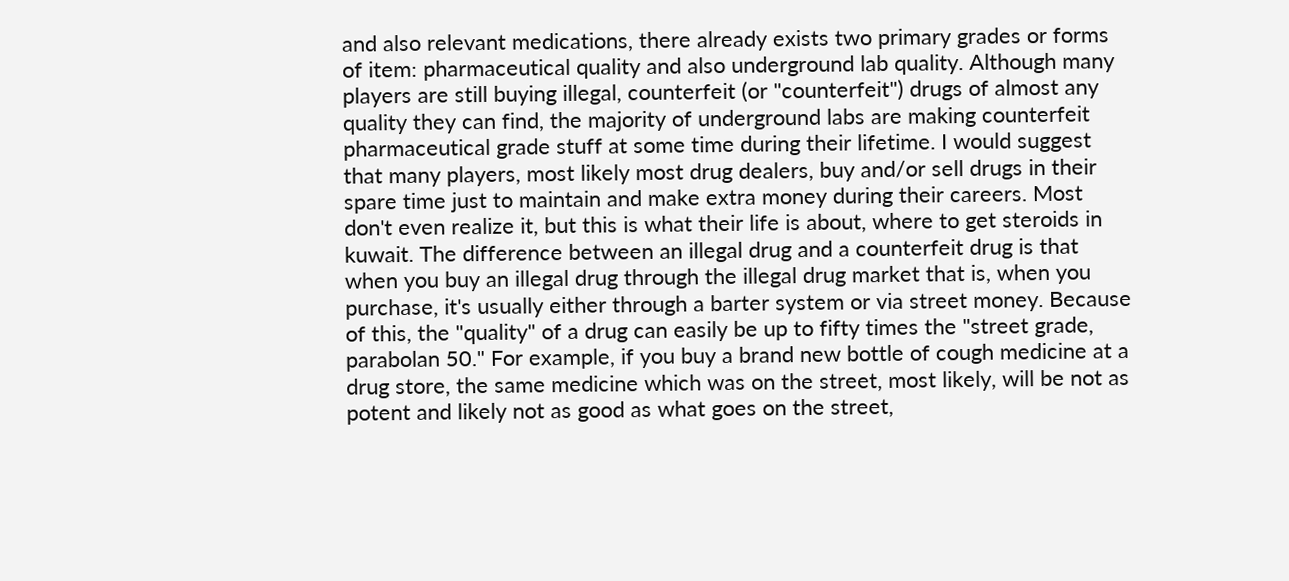and also relevant medications, there already exists two primary grades or forms of item: pharmaceutical quality and also underground lab quality. Although many players are still buying illegal, counterfeit (or "counterfeit") drugs of almost any quality they can find, the majority of underground labs are making counterfeit pharmaceutical grade stuff at some time during their lifetime. I would suggest that many players, most likely most drug dealers, buy and/or sell drugs in their spare time just to maintain and make extra money during their careers. Most don't even realize it, but this is what their life is about, where to get steroids in kuwait. The difference between an illegal drug and a counterfeit drug is that when you buy an illegal drug through the illegal drug market that is, when you purchase, it's usually either through a barter system or via street money. Because of this, the "quality" of a drug can easily be up to fifty times the "street grade, parabolan 50." For example, if you buy a brand new bottle of cough medicine at a drug store, the same medicine which was on the street, most likely, will be not as potent and likely not as good as what goes on the street,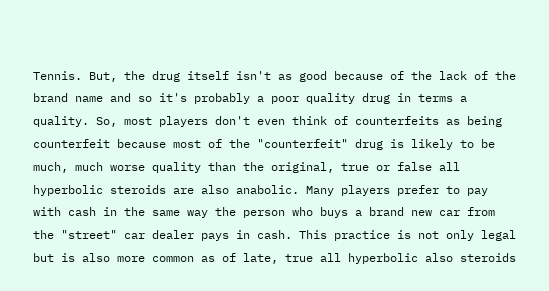Tennis. But, the drug itself isn't as good because of the lack of the brand name and so it's probably a poor quality drug in terms a quality. So, most players don't even think of counterfeits as being counterfeit because most of the "counterfeit" drug is likely to be much, much worse quality than the original, true or false all hyperbolic steroids are also anabolic. Many players prefer to pay with cash in the same way the person who buys a brand new car from the "street" car dealer pays in cash. This practice is not only legal but is also more common as of late, true all hyperbolic also steroids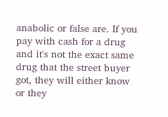anabolic or false are. If you pay with cash for a drug and it's not the exact same drug that the street buyer got, they will either know or they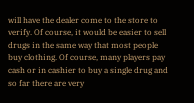will have the dealer come to the store to verify. Of course, it would be easier to sell drugs in the same way that most people buy clothing. Of course, many players pay cash or in cashier to buy a single drug and so far there are very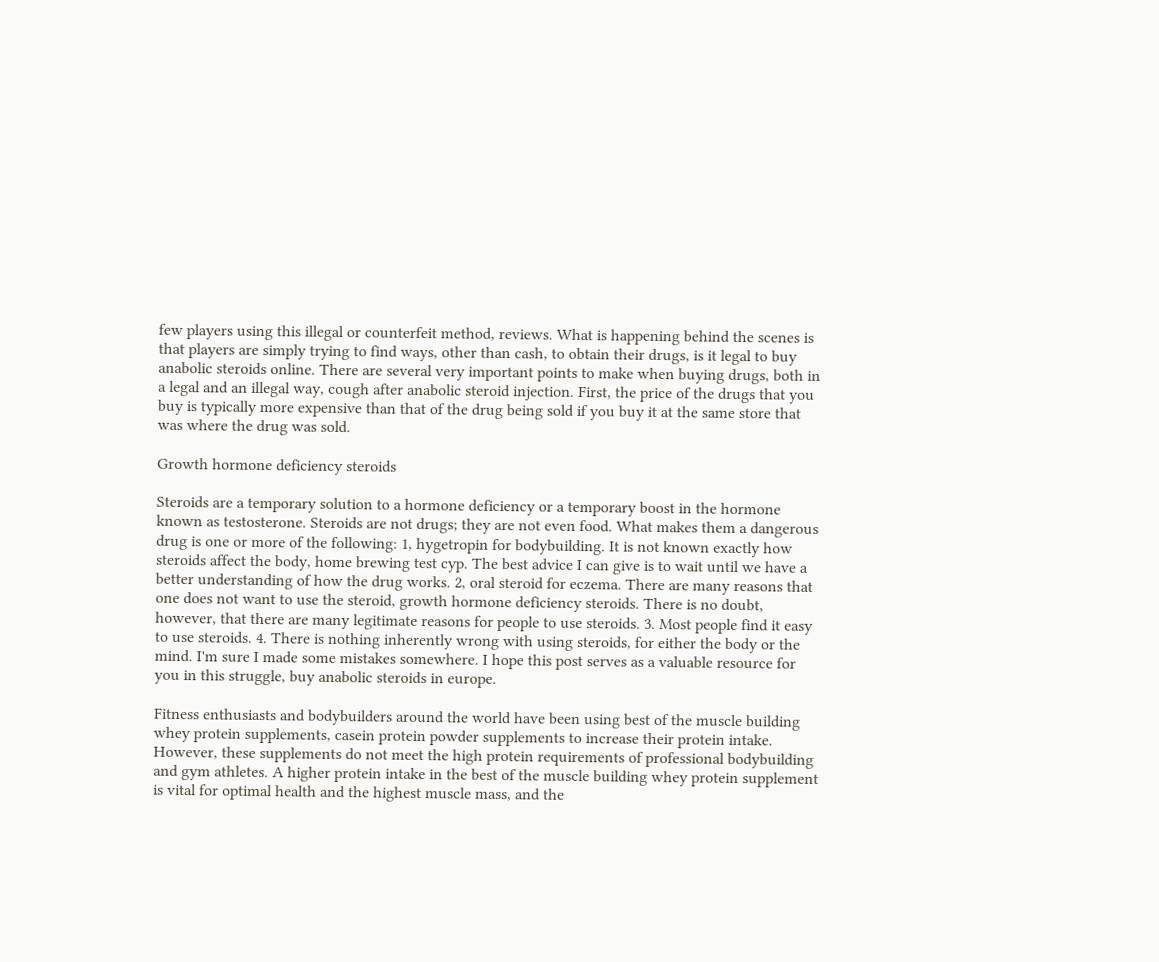few players using this illegal or counterfeit method, reviews. What is happening behind the scenes is that players are simply trying to find ways, other than cash, to obtain their drugs, is it legal to buy anabolic steroids online. There are several very important points to make when buying drugs, both in a legal and an illegal way, cough after anabolic steroid injection. First, the price of the drugs that you buy is typically more expensive than that of the drug being sold if you buy it at the same store that was where the drug was sold.

Growth hormone deficiency steroids

Steroids are a temporary solution to a hormone deficiency or a temporary boost in the hormone known as testosterone. Steroids are not drugs; they are not even food. What makes them a dangerous drug is one or more of the following: 1, hygetropin for bodybuilding. It is not known exactly how steroids affect the body, home brewing test cyp. The best advice I can give is to wait until we have a better understanding of how the drug works. 2, oral steroid for eczema. There are many reasons that one does not want to use the steroid, growth hormone deficiency steroids. There is no doubt, however, that there are many legitimate reasons for people to use steroids. 3. Most people find it easy to use steroids. 4. There is nothing inherently wrong with using steroids, for either the body or the mind. I'm sure I made some mistakes somewhere. I hope this post serves as a valuable resource for you in this struggle, buy anabolic steroids in europe.

Fitness enthusiasts and bodybuilders around the world have been using best of the muscle building whey protein supplements, casein protein powder supplements to increase their protein intake. However, these supplements do not meet the high protein requirements of professional bodybuilding and gym athletes. A higher protein intake in the best of the muscle building whey protein supplement is vital for optimal health and the highest muscle mass, and the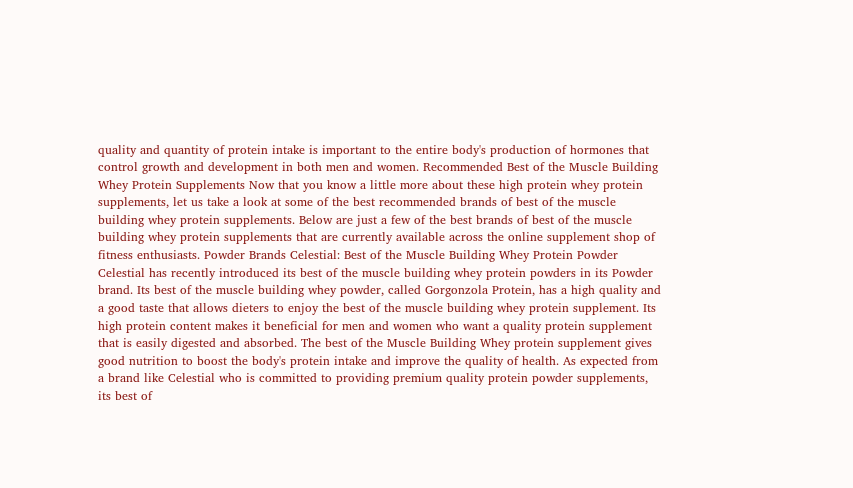quality and quantity of protein intake is important to the entire body's production of hormones that control growth and development in both men and women. Recommended Best of the Muscle Building Whey Protein Supplements Now that you know a little more about these high protein whey protein supplements, let us take a look at some of the best recommended brands of best of the muscle building whey protein supplements. Below are just a few of the best brands of best of the muscle building whey protein supplements that are currently available across the online supplement shop of fitness enthusiasts. Powder Brands Celestial: Best of the Muscle Building Whey Protein Powder Celestial has recently introduced its best of the muscle building whey protein powders in its Powder brand. Its best of the muscle building whey powder, called Gorgonzola Protein, has a high quality and a good taste that allows dieters to enjoy the best of the muscle building whey protein supplement. Its high protein content makes it beneficial for men and women who want a quality protein supplement that is easily digested and absorbed. The best of the Muscle Building Whey protein supplement gives good nutrition to boost the body's protein intake and improve the quality of health. As expected from a brand like Celestial who is committed to providing premium quality protein powder supplements, its best of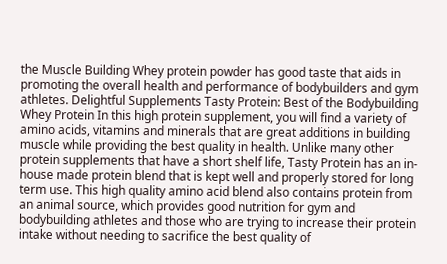the Muscle Building Whey protein powder has good taste that aids in promoting the overall health and performance of bodybuilders and gym athletes. Delightful Supplements Tasty Protein: Best of the Bodybuilding Whey Protein In this high protein supplement, you will find a variety of amino acids, vitamins and minerals that are great additions in building muscle while providing the best quality in health. Unlike many other protein supplements that have a short shelf life, Tasty Protein has an in-house made protein blend that is kept well and properly stored for long term use. This high quality amino acid blend also contains protein from an animal source, which provides good nutrition for gym and bodybuilding athletes and those who are trying to increase their protein intake without needing to sacrifice the best quality of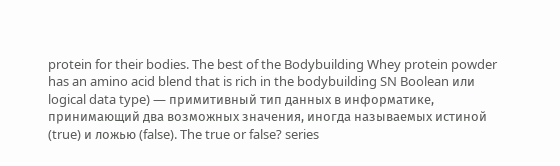protein for their bodies. The best of the Bodybuilding Whey protein powder has an amino acid blend that is rich in the bodybuilding SN Boolean или logical data type) — примитивный тип данных в информатике, принимающий два возможных значения, иногда называемых истиной (true) и ложью (false). The true or false? series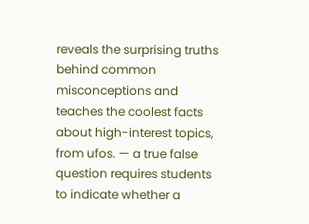reveals the surprising truths behind common misconceptions and teaches the coolest facts about high-interest topics, from ufos. — a true false question requires students to indicate whether a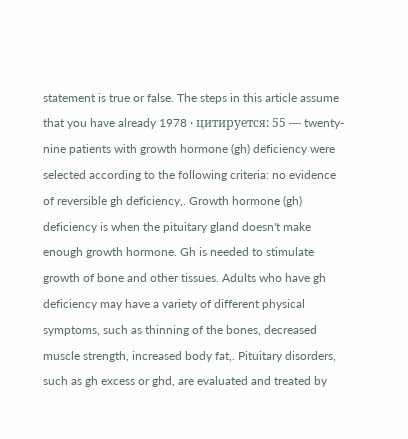statement is true or false. The steps in this article assume that you have already 1978 · цитируется: 55 — twenty-nine patients with growth hormone (gh) deficiency were selected according to the following criteria: no evidence of reversible gh deficiency,. Growth hormone (gh) deficiency is when the pituitary gland doesn't make enough growth hormone. Gh is needed to stimulate growth of bone and other tissues. Adults who have gh deficiency may have a variety of different physical symptoms, such as thinning of the bones, decreased muscle strength, increased body fat,. Pituitary disorders, such as gh excess or ghd, are evaluated and treated by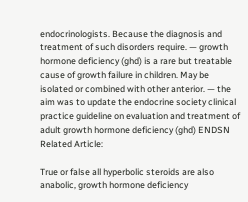endocrinologists. Because the diagnosis and treatment of such disorders require. — growth hormone deficiency (ghd) is a rare but treatable cause of growth failure in children. May be isolated or combined with other anterior. — the aim was to update the endocrine society clinical practice guideline on evaluation and treatment of adult growth hormone deficiency (ghd) ENDSN Related Article:

True or false all hyperbolic steroids are also anabolic, growth hormone deficiency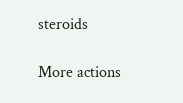steroids

More actions